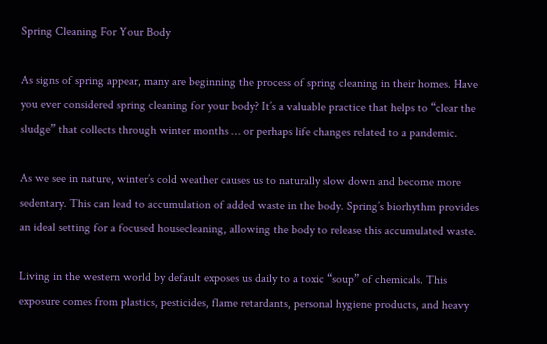Spring Cleaning For Your Body

As signs of spring appear, many are beginning the process of spring cleaning in their homes. Have you ever considered spring cleaning for your body? It’s a valuable practice that helps to “clear the sludge” that collects through winter months … or perhaps life changes related to a pandemic.

As we see in nature, winter’s cold weather causes us to naturally slow down and become more sedentary. This can lead to accumulation of added waste in the body. Spring’s biorhythm provides an ideal setting for a focused housecleaning, allowing the body to release this accumulated waste.

Living in the western world by default exposes us daily to a toxic “soup” of chemicals. This exposure comes from plastics, pesticides, flame retardants, personal hygiene products, and heavy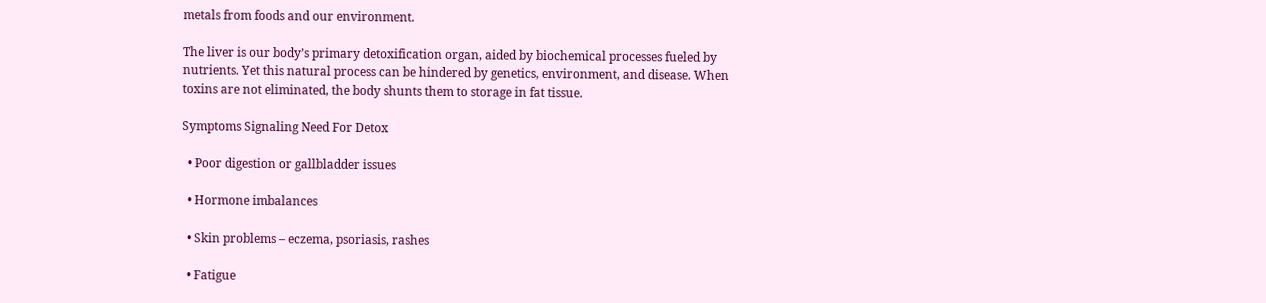metals from foods and our environment.

The liver is our body’s primary detoxification organ, aided by biochemical processes fueled by nutrients. Yet this natural process can be hindered by genetics, environment, and disease. When toxins are not eliminated, the body shunts them to storage in fat tissue.

Symptoms Signaling Need For Detox

  • Poor digestion or gallbladder issues

  • Hormone imbalances

  • Skin problems – eczema, psoriasis, rashes

  • Fatigue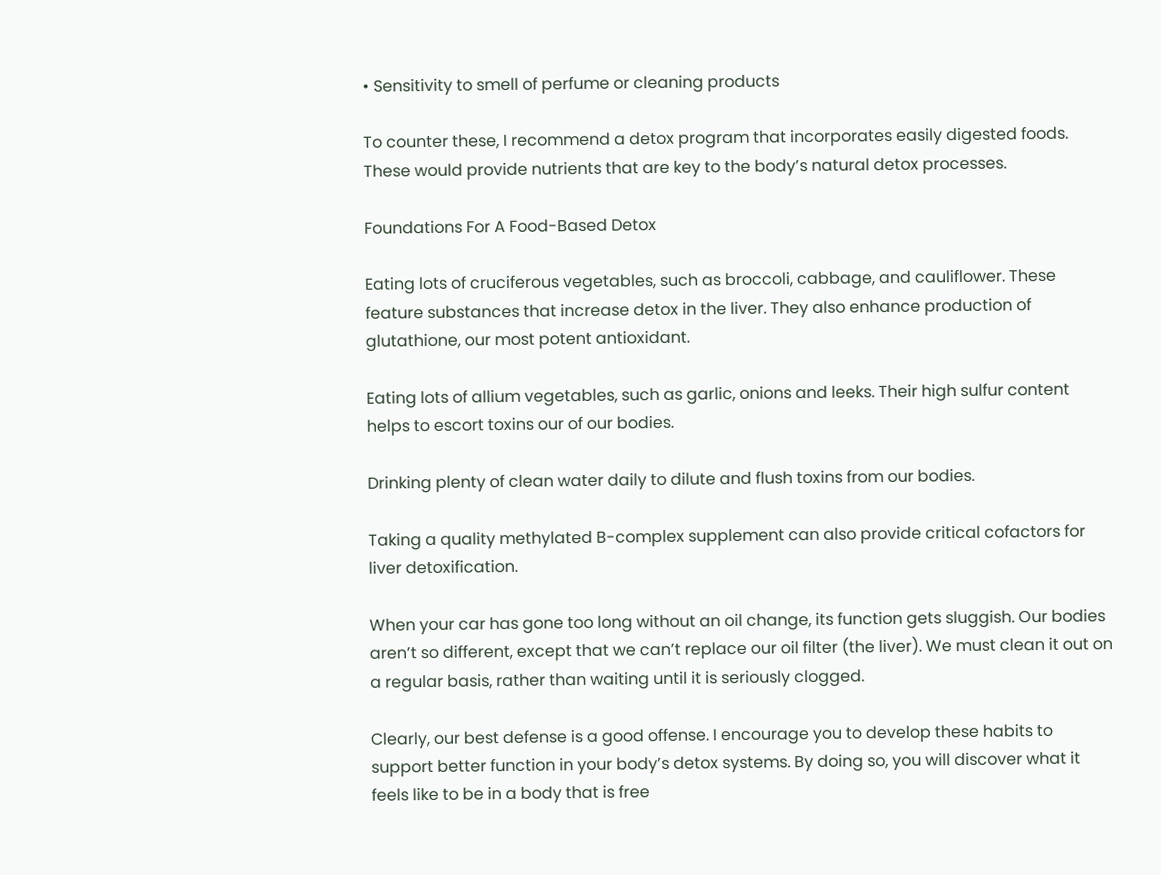• Sensitivity to smell of perfume or cleaning products

To counter these, I recommend a detox program that incorporates easily digested foods. These would provide nutrients that are key to the body’s natural detox processes.

Foundations For A Food-Based Detox

Eating lots of cruciferous vegetables, such as broccoli, cabbage, and cauliflower. These feature substances that increase detox in the liver. They also enhance production of glutathione, our most potent antioxidant.

Eating lots of allium vegetables, such as garlic, onions and leeks. Their high sulfur content helps to escort toxins our of our bodies.

Drinking plenty of clean water daily to dilute and flush toxins from our bodies.

Taking a quality methylated B-complex supplement can also provide critical cofactors for liver detoxification.

When your car has gone too long without an oil change, its function gets sluggish. Our bodies aren’t so different, except that we can’t replace our oil filter (the liver). We must clean it out on a regular basis, rather than waiting until it is seriously clogged.

Clearly, our best defense is a good offense. I encourage you to develop these habits to support better function in your body’s detox systems. By doing so, you will discover what it feels like to be in a body that is free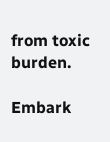from toxic burden.

Embark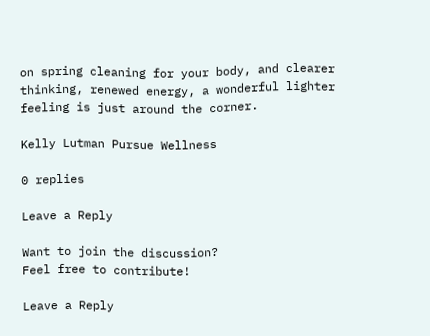on spring cleaning for your body, and clearer thinking, renewed energy, a wonderful lighter feeling is just around the corner.

Kelly Lutman Pursue Wellness

0 replies

Leave a Reply

Want to join the discussion?
Feel free to contribute!

Leave a Reply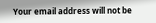Your email address will not be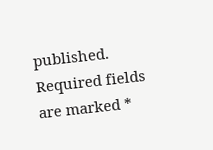published. Required fields are marked *